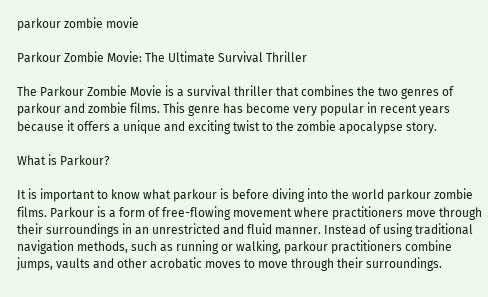parkour zombie movie

Parkour Zombie Movie: The Ultimate Survival Thriller

The Parkour Zombie Movie is a survival thriller that combines the two genres of parkour and zombie films. This genre has become very popular in recent years because it offers a unique and exciting twist to the zombie apocalypse story.

What is Parkour?

It is important to know what parkour is before diving into the world parkour zombie films. Parkour is a form of free-flowing movement where practitioners move through their surroundings in an unrestricted and fluid manner. Instead of using traditional navigation methods, such as running or walking, parkour practitioners combine jumps, vaults and other acrobatic moves to move through their surroundings.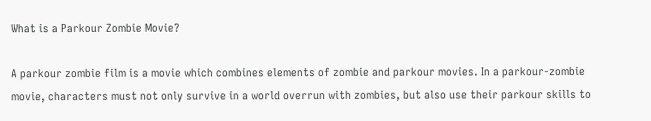What is a Parkour Zombie Movie?

A parkour zombie film is a movie which combines elements of zombie and parkour movies. In a parkour-zombie movie, characters must not only survive in a world overrun with zombies, but also use their parkour skills to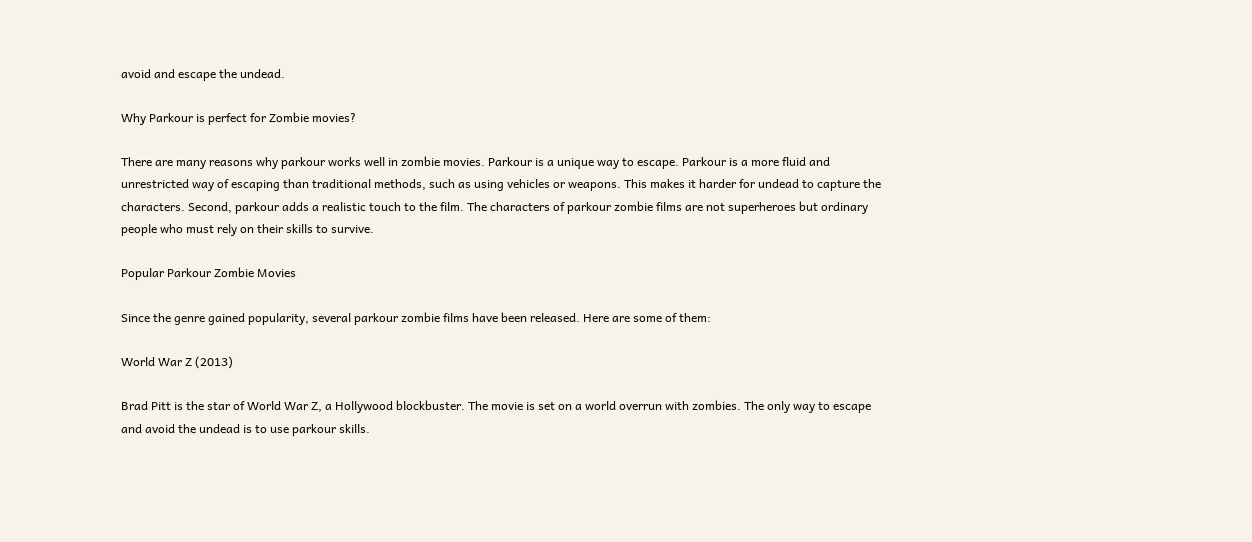avoid and escape the undead.

Why Parkour is perfect for Zombie movies?

There are many reasons why parkour works well in zombie movies. Parkour is a unique way to escape. Parkour is a more fluid and unrestricted way of escaping than traditional methods, such as using vehicles or weapons. This makes it harder for undead to capture the characters. Second, parkour adds a realistic touch to the film. The characters of parkour zombie films are not superheroes but ordinary people who must rely on their skills to survive.

Popular Parkour Zombie Movies

Since the genre gained popularity, several parkour zombie films have been released. Here are some of them:

World War Z (2013)

Brad Pitt is the star of World War Z, a Hollywood blockbuster. The movie is set on a world overrun with zombies. The only way to escape and avoid the undead is to use parkour skills.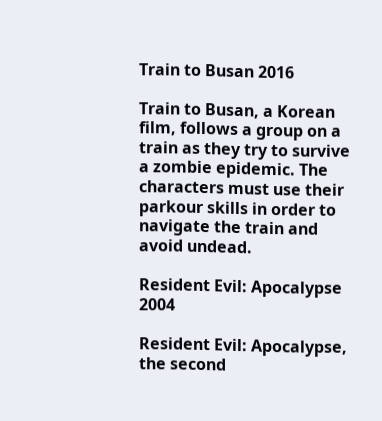Train to Busan 2016

Train to Busan, a Korean film, follows a group on a train as they try to survive a zombie epidemic. The characters must use their parkour skills in order to navigate the train and avoid undead.

Resident Evil: Apocalypse 2004

Resident Evil: Apocalypse, the second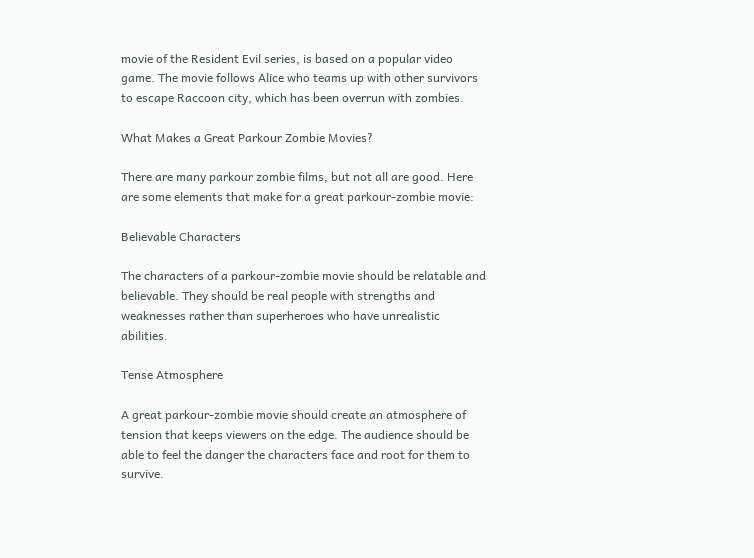movie of the Resident Evil series, is based on a popular video game. The movie follows Alice who teams up with other survivors to escape Raccoon city, which has been overrun with zombies.

What Makes a Great Parkour Zombie Movies?

There are many parkour zombie films, but not all are good. Here are some elements that make for a great parkour-zombie movie:

Believable Characters

The characters of a parkour-zombie movie should be relatable and believable. They should be real people with strengths and weaknesses rather than superheroes who have unrealistic abilities.

Tense Atmosphere

A great parkour-zombie movie should create an atmosphere of tension that keeps viewers on the edge. The audience should be able to feel the danger the characters face and root for them to survive.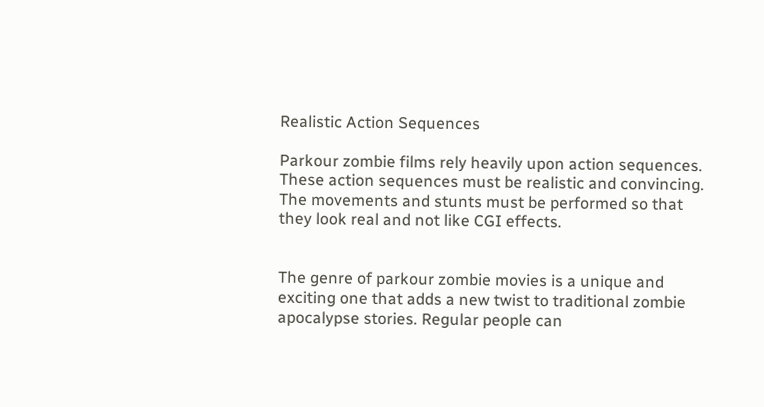Realistic Action Sequences

Parkour zombie films rely heavily upon action sequences. These action sequences must be realistic and convincing. The movements and stunts must be performed so that they look real and not like CGI effects.


The genre of parkour zombie movies is a unique and exciting one that adds a new twist to traditional zombie apocalypse stories. Regular people can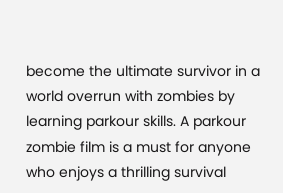become the ultimate survivor in a world overrun with zombies by learning parkour skills. A parkour zombie film is a must for anyone who enjoys a thrilling survival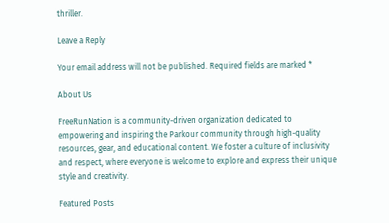thriller.

Leave a Reply

Your email address will not be published. Required fields are marked *

About Us

FreeRunNation is a community-driven organization dedicated to empowering and inspiring the Parkour community through high-quality resources, gear, and educational content. We foster a culture of inclusivity and respect, where everyone is welcome to explore and express their unique style and creativity.

Featured Posts